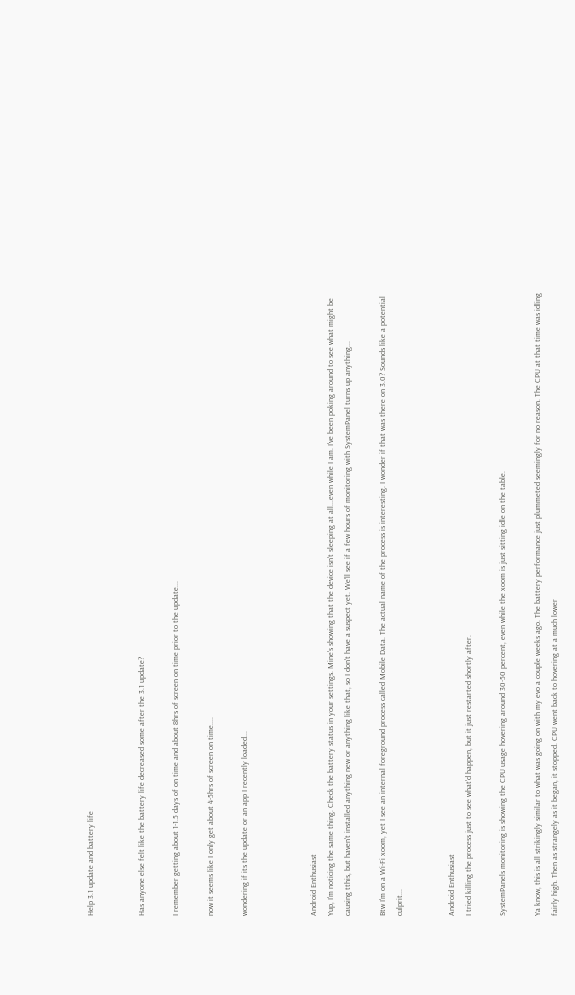Help 3.1 update and battery life


Has anyone else felt like the battery life decreased some after the 3.1 update?

I remember getting about 1-1.5 days of on time and about 8hrs of screen on time prior to the update...

now it seems like I only get about 4-5hrs of screen on time....

wondering if its the update or an app I recently loaded...



Android Enthusiast
Yup, I'm noticing the same thing. Check the battery status in your settings. Mine's showing that the device isn't sleeping at all...even while I am. I've been poking around to see what might be causing tthis, but haven't installed anything new or anything like that, so I don't have a suspect yet. We'll see if a few hours of monitoring with SystemPanel turns up anything...

Btw I'm on a Wi-Fi xoom, yet I see an internal foreground process called Mobile Data. The actual name of the process is interesting. I wonder if that was there on 3.0? Sounds like a potential culprit...


Android Enthusiast
I tried killing the process just to see what'd happen, but it just restarted shortly after.

SystemPanels monitoring is showing the CPU usage hovering around 30-50 percent, even while the xoom is just sitting idle on the table.

Ya know, this is all strikingly similar to what was going on with my evo a couple weeks ago. The battery performance just plummeted seemingly for no reason. The CPU at that time was idling fairly high. Then as strangely as it began, it stopped. CPU went back to hovering at a much lower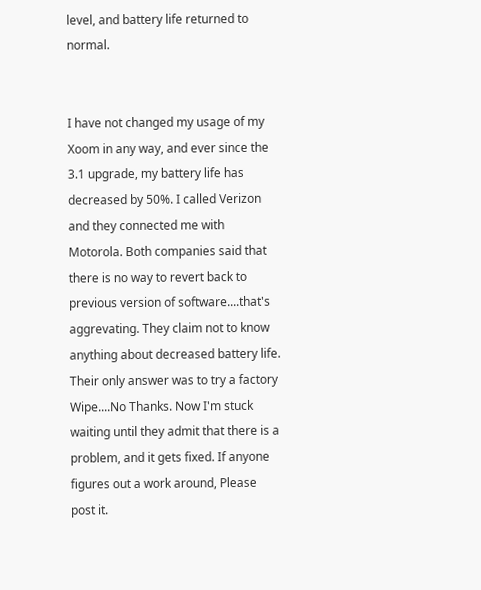level, and battery life returned to normal.


I have not changed my usage of my Xoom in any way, and ever since the 3.1 upgrade, my battery life has decreased by 50%. I called Verizon and they connected me with Motorola. Both companies said that there is no way to revert back to previous version of software....that's aggrevating. They claim not to know anything about decreased battery life. Their only answer was to try a factory Wipe....No Thanks. Now I'm stuck waiting until they admit that there is a problem, and it gets fixed. If anyone figures out a work around, Please post it.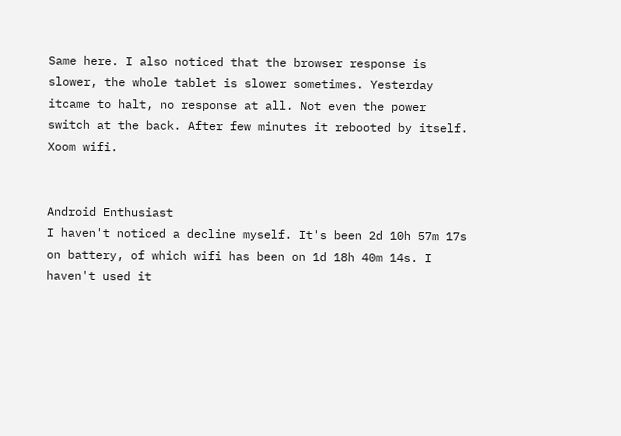Same here. I also noticed that the browser response is slower, the whole tablet is slower sometimes. Yesterday itcame to halt, no response at all. Not even the power switch at the back. After few minutes it rebooted by itself.
Xoom wifi.


Android Enthusiast
I haven't noticed a decline myself. It's been 2d 10h 57m 17s on battery, of which wifi has been on 1d 18h 40m 14s. I haven't used it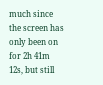much since the screen has only been on for 2h 41m 12s, but still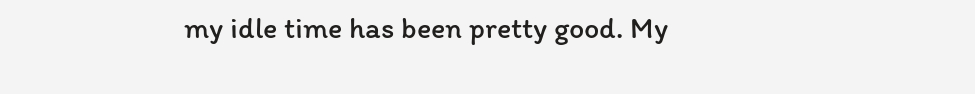my idle time has been pretty good. My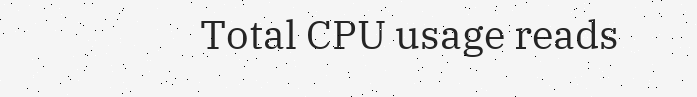Total CPU usage reads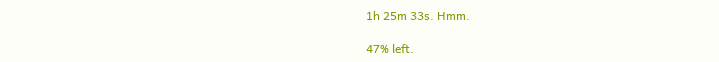1h 25m 33s. Hmm.

47% left.